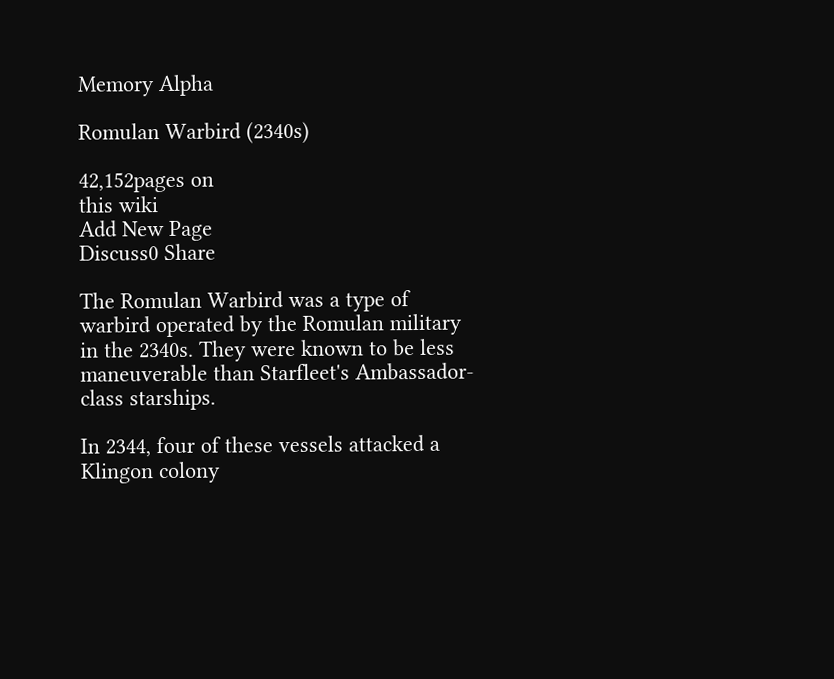Memory Alpha

Romulan Warbird (2340s)

42,152pages on
this wiki
Add New Page
Discuss0 Share

The Romulan Warbird was a type of warbird operated by the Romulan military in the 2340s. They were known to be less maneuverable than Starfleet's Ambassador-class starships.

In 2344, four of these vessels attacked a Klingon colony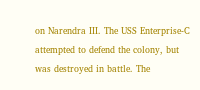on Narendra III. The USS Enterprise-C attempted to defend the colony, but was destroyed in battle. The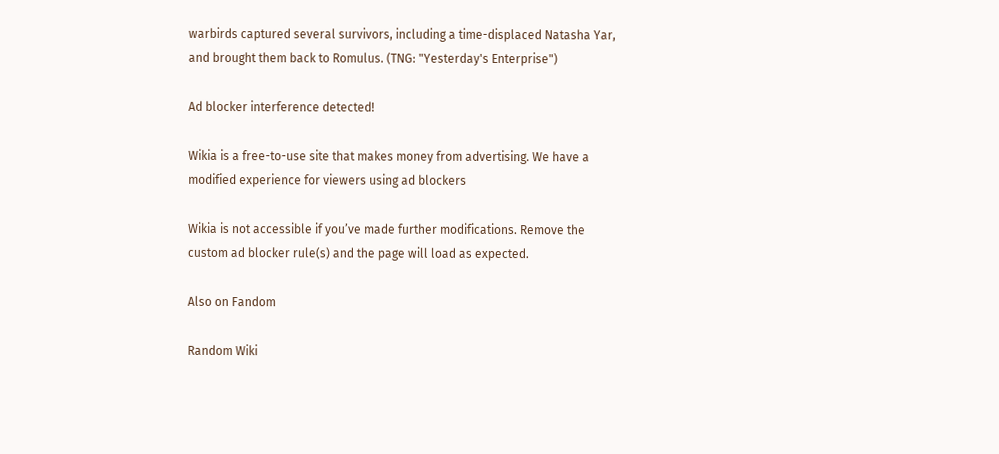warbirds captured several survivors, including a time-displaced Natasha Yar, and brought them back to Romulus. (TNG: "Yesterday's Enterprise")

Ad blocker interference detected!

Wikia is a free-to-use site that makes money from advertising. We have a modified experience for viewers using ad blockers

Wikia is not accessible if you’ve made further modifications. Remove the custom ad blocker rule(s) and the page will load as expected.

Also on Fandom

Random Wiki